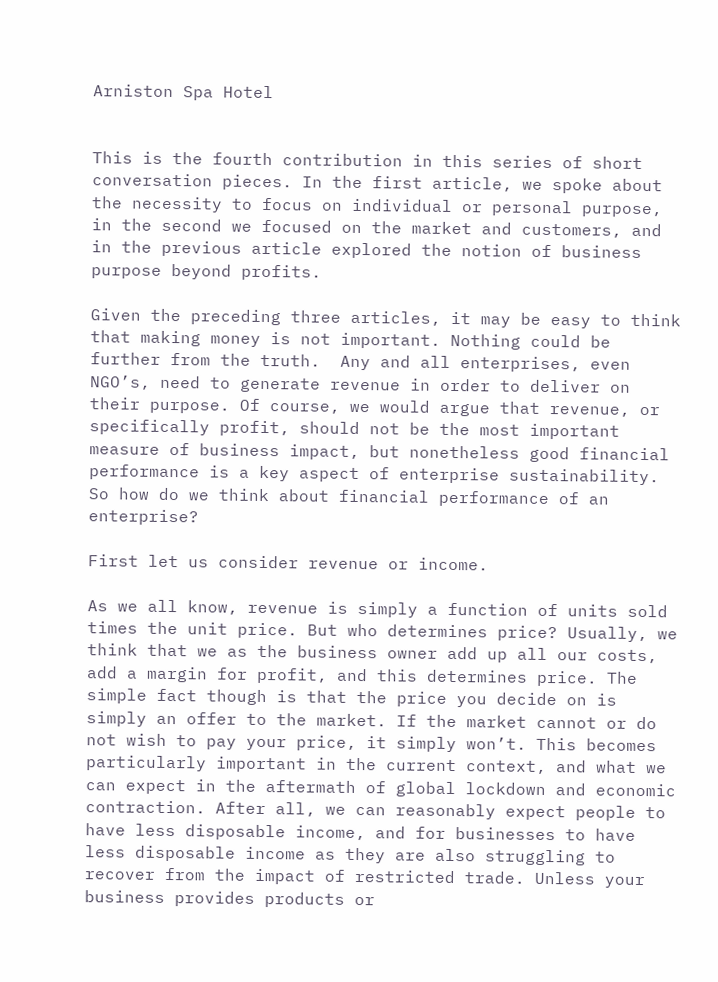Arniston Spa Hotel


This is the fourth contribution in this series of short conversation pieces. In the first article, we spoke about the necessity to focus on individual or personal purpose, in the second we focused on the market and customers, and in the previous article explored the notion of business purpose beyond profits.

Given the preceding three articles, it may be easy to think that making money is not important. Nothing could be further from the truth.  Any and all enterprises, even NGO’s, need to generate revenue in order to deliver on their purpose. Of course, we would argue that revenue, or specifically profit, should not be the most important measure of business impact, but nonetheless good financial performance is a key aspect of enterprise sustainability. So how do we think about financial performance of an enterprise?

First let us consider revenue or income.

As we all know, revenue is simply a function of units sold times the unit price. But who determines price? Usually, we think that we as the business owner add up all our costs, add a margin for profit, and this determines price. The simple fact though is that the price you decide on is simply an offer to the market. If the market cannot or do not wish to pay your price, it simply won’t. This becomes particularly important in the current context, and what we can expect in the aftermath of global lockdown and economic contraction. After all, we can reasonably expect people to have less disposable income, and for businesses to have less disposable income as they are also struggling to recover from the impact of restricted trade. Unless your business provides products or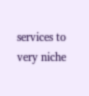services to very niche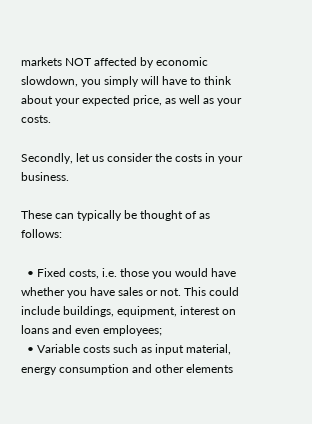markets NOT affected by economic slowdown, you simply will have to think about your expected price, as well as your costs.

Secondly, let us consider the costs in your business.

These can typically be thought of as follows:

  • Fixed costs, i.e. those you would have whether you have sales or not. This could include buildings, equipment, interest on loans and even employees;
  • Variable costs such as input material, energy consumption and other elements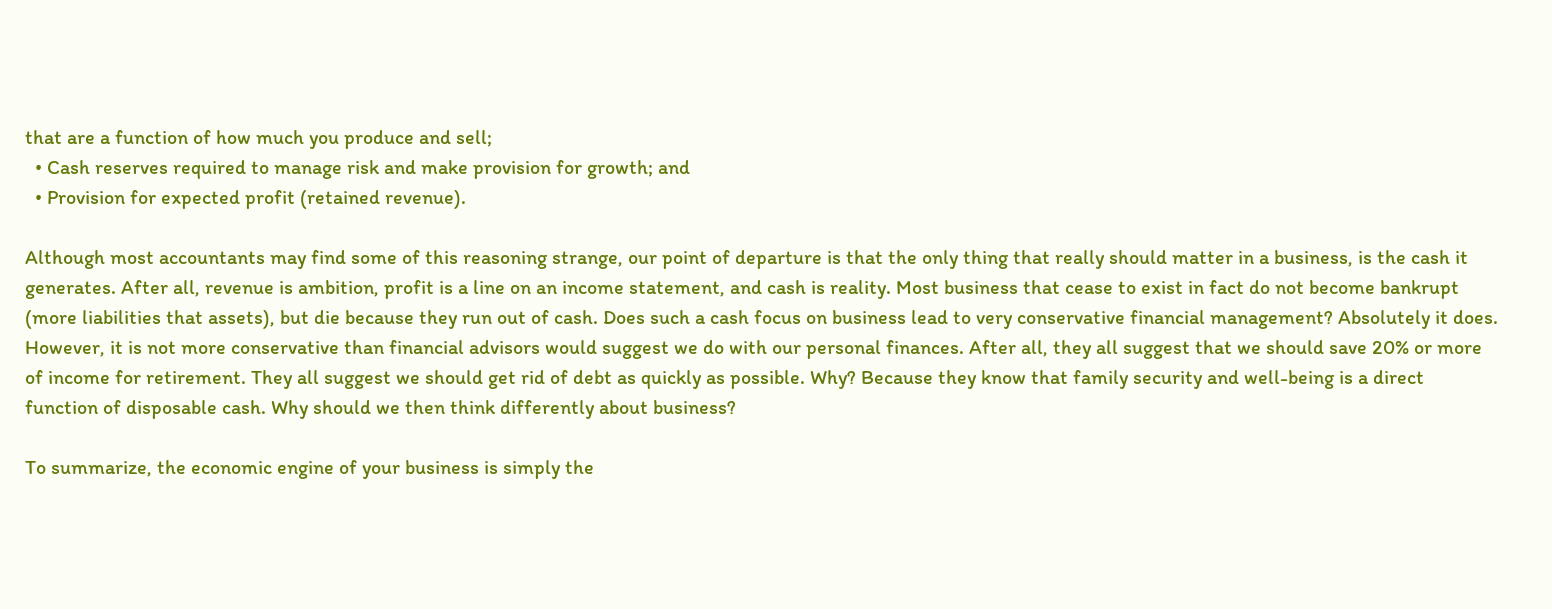that are a function of how much you produce and sell;
  • Cash reserves required to manage risk and make provision for growth; and
  • Provision for expected profit (retained revenue).

Although most accountants may find some of this reasoning strange, our point of departure is that the only thing that really should matter in a business, is the cash it generates. After all, revenue is ambition, profit is a line on an income statement, and cash is reality. Most business that cease to exist in fact do not become bankrupt (more liabilities that assets), but die because they run out of cash. Does such a cash focus on business lead to very conservative financial management? Absolutely it does. However, it is not more conservative than financial advisors would suggest we do with our personal finances. After all, they all suggest that we should save 20% or more of income for retirement. They all suggest we should get rid of debt as quickly as possible. Why? Because they know that family security and well-being is a direct function of disposable cash. Why should we then think differently about business?

To summarize, the economic engine of your business is simply the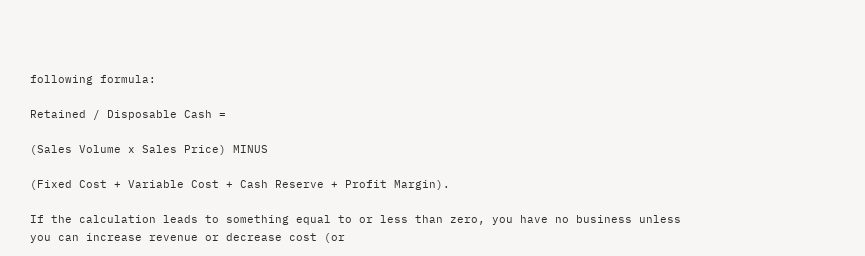following formula:

Retained / Disposable Cash =

(Sales Volume x Sales Price) MINUS

(Fixed Cost + Variable Cost + Cash Reserve + Profit Margin).

If the calculation leads to something equal to or less than zero, you have no business unless you can increase revenue or decrease cost (or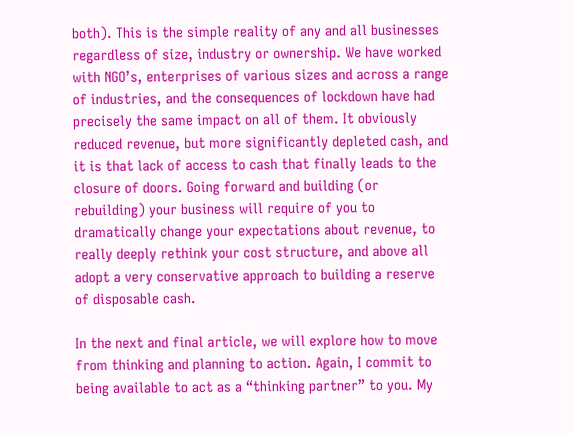both). This is the simple reality of any and all businesses regardless of size, industry or ownership. We have worked with NGO’s, enterprises of various sizes and across a range of industries, and the consequences of lockdown have had precisely the same impact on all of them. It obviously reduced revenue, but more significantly depleted cash, and it is that lack of access to cash that finally leads to the closure of doors. Going forward and building (or rebuilding) your business will require of you to dramatically change your expectations about revenue, to really deeply rethink your cost structure, and above all adopt a very conservative approach to building a reserve of disposable cash.

In the next and final article, we will explore how to move from thinking and planning to action. Again, I commit to being available to act as a “thinking partner” to you. My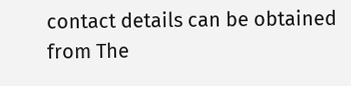contact details can be obtained from The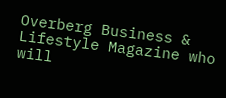Overberg Business & Lifestyle Magazine who will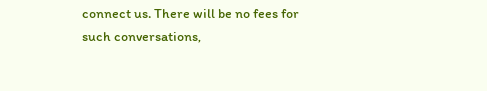connect us. There will be no fees for such conversations,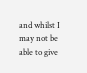and whilst I may not be able to give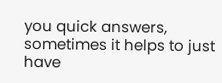you quick answers, sometimes it helps to just have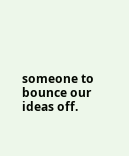someone to bounce our ideas off.